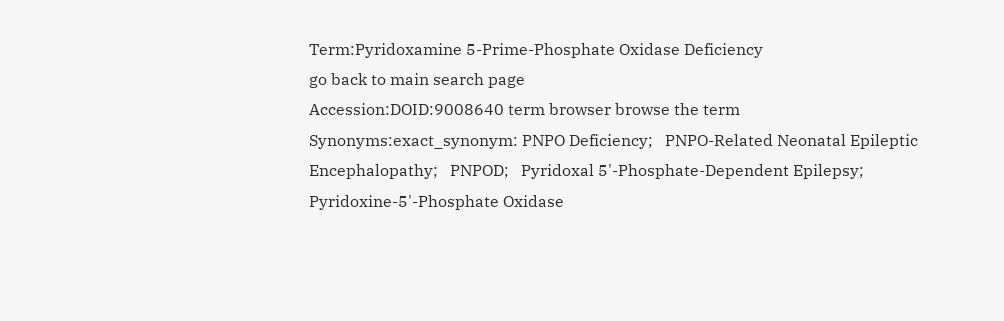Term:Pyridoxamine 5-Prime-Phosphate Oxidase Deficiency
go back to main search page
Accession:DOID:9008640 term browser browse the term
Synonyms:exact_synonym: PNPO Deficiency;   PNPO-Related Neonatal Epileptic Encephalopathy;   PNPOD;   Pyridoxal 5'-Phosphate-Dependent Epilepsy;   Pyridoxine-5'-Phosphate Oxidase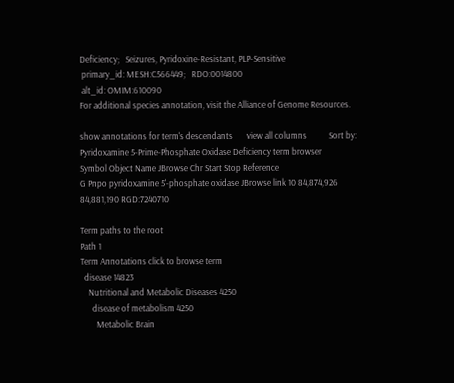Deficiency;   Seizures, Pyridoxine-Resistant, PLP-Sensitive
 primary_id: MESH:C566449;   RDO:0014800
 alt_id: OMIM:610090
For additional species annotation, visit the Alliance of Genome Resources.

show annotations for term's descendants       view all columns           Sort by:
Pyridoxamine 5-Prime-Phosphate Oxidase Deficiency term browser
Symbol Object Name JBrowse Chr Start Stop Reference
G Pnpo pyridoxamine 5'-phosphate oxidase JBrowse link 10 84,874,926 84,881,190 RGD:7240710

Term paths to the root
Path 1
Term Annotations click to browse term
  disease 14823
    Nutritional and Metabolic Diseases 4250
      disease of metabolism 4250
        Metabolic Brain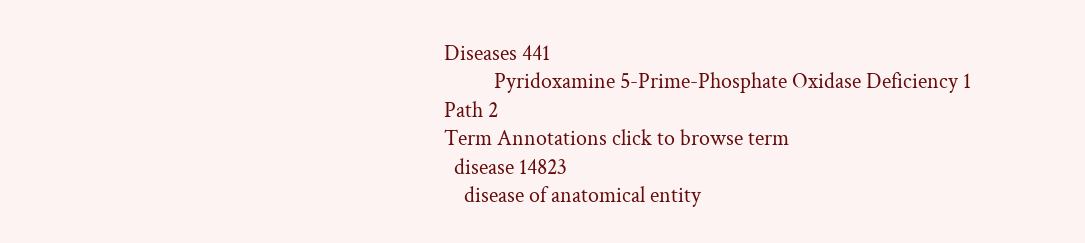Diseases 441
          Pyridoxamine 5-Prime-Phosphate Oxidase Deficiency 1
Path 2
Term Annotations click to browse term
  disease 14823
    disease of anatomical entity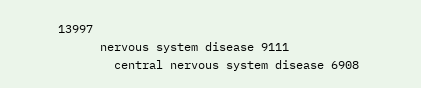13997
      nervous system disease 9111
        central nervous system disease 6908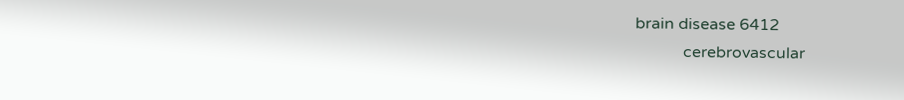brain disease 6412
            cerebrovascular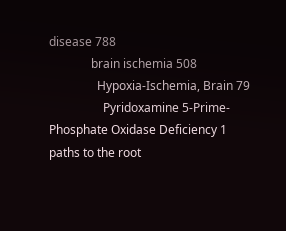disease 788
              brain ischemia 508
                Hypoxia-Ischemia, Brain 79
                  Pyridoxamine 5-Prime-Phosphate Oxidase Deficiency 1
paths to the root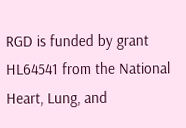RGD is funded by grant HL64541 from the National Heart, Lung, and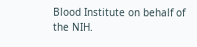Blood Institute on behalf of the NIH.